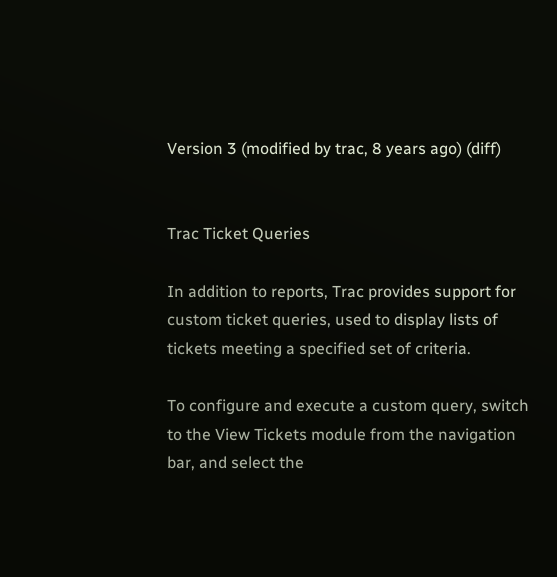Version 3 (modified by trac, 8 years ago) (diff)


Trac Ticket Queries

In addition to reports, Trac provides support for custom ticket queries, used to display lists of tickets meeting a specified set of criteria.

To configure and execute a custom query, switch to the View Tickets module from the navigation bar, and select the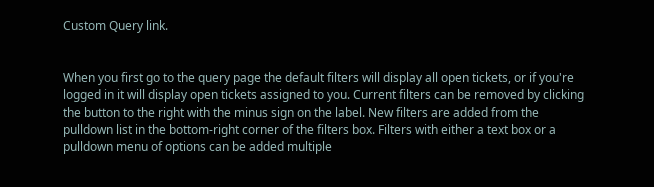Custom Query link.


When you first go to the query page the default filters will display all open tickets, or if you're logged in it will display open tickets assigned to you. Current filters can be removed by clicking the button to the right with the minus sign on the label. New filters are added from the pulldown list in the bottom-right corner of the filters box. Filters with either a text box or a pulldown menu of options can be added multiple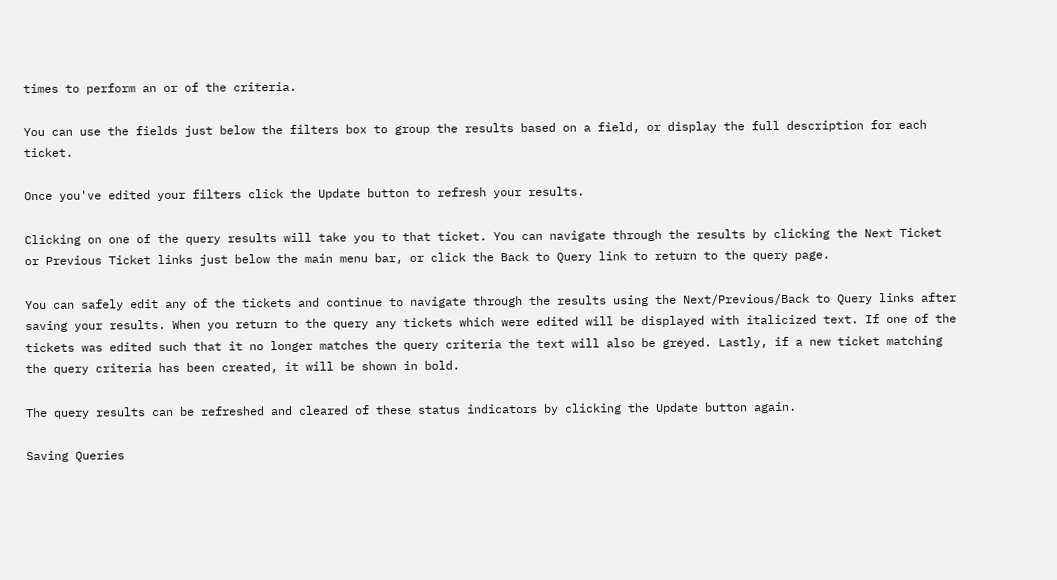times to perform an or of the criteria.

You can use the fields just below the filters box to group the results based on a field, or display the full description for each ticket.

Once you've edited your filters click the Update button to refresh your results.

Clicking on one of the query results will take you to that ticket. You can navigate through the results by clicking the Next Ticket or Previous Ticket links just below the main menu bar, or click the Back to Query link to return to the query page.

You can safely edit any of the tickets and continue to navigate through the results using the Next/Previous/Back to Query links after saving your results. When you return to the query any tickets which were edited will be displayed with italicized text. If one of the tickets was edited such that it no longer matches the query criteria the text will also be greyed. Lastly, if a new ticket matching the query criteria has been created, it will be shown in bold.

The query results can be refreshed and cleared of these status indicators by clicking the Update button again.

Saving Queries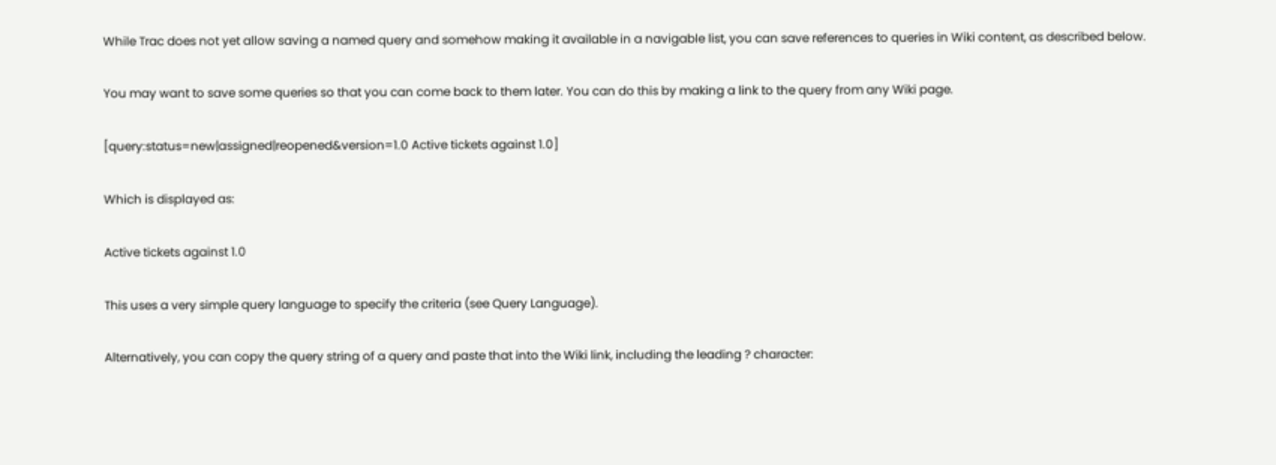While Trac does not yet allow saving a named query and somehow making it available in a navigable list, you can save references to queries in Wiki content, as described below.

You may want to save some queries so that you can come back to them later. You can do this by making a link to the query from any Wiki page.

[query:status=new|assigned|reopened&version=1.0 Active tickets against 1.0]

Which is displayed as:

Active tickets against 1.0

This uses a very simple query language to specify the criteria (see Query Language).

Alternatively, you can copy the query string of a query and paste that into the Wiki link, including the leading ? character: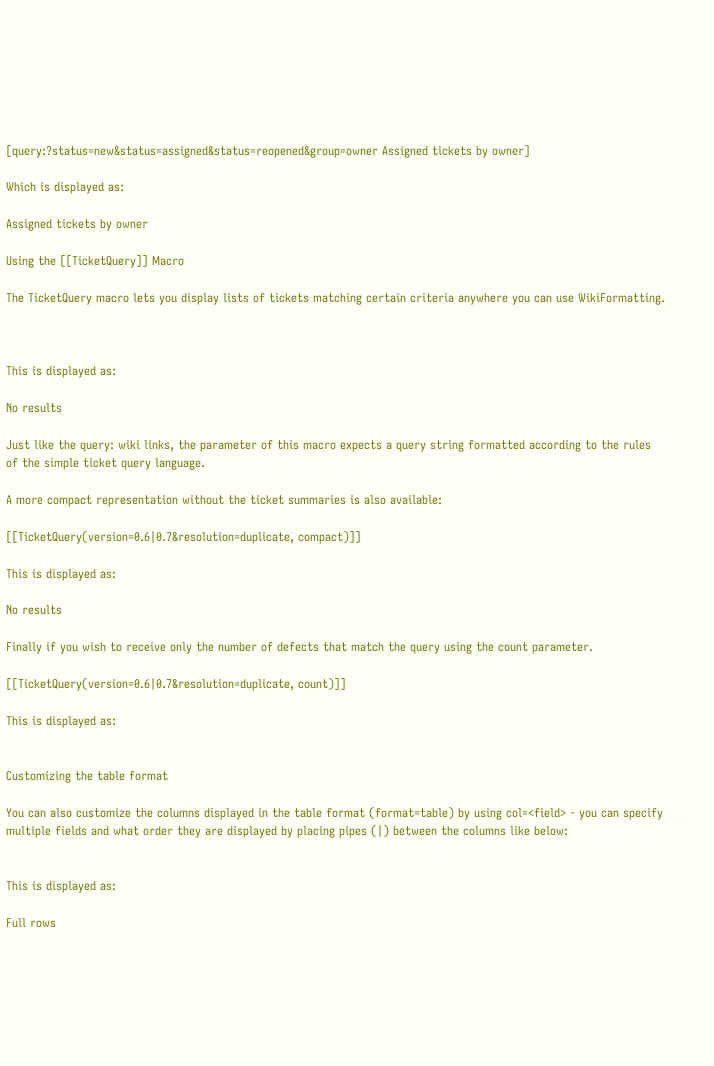[query:?status=new&status=assigned&status=reopened&group=owner Assigned tickets by owner]

Which is displayed as:

Assigned tickets by owner

Using the [[TicketQuery]] Macro

The TicketQuery macro lets you display lists of tickets matching certain criteria anywhere you can use WikiFormatting.



This is displayed as:

No results

Just like the query: wiki links, the parameter of this macro expects a query string formatted according to the rules of the simple ticket query language.

A more compact representation without the ticket summaries is also available:

[[TicketQuery(version=0.6|0.7&resolution=duplicate, compact)]]

This is displayed as:

No results

Finally if you wish to receive only the number of defects that match the query using the count parameter.

[[TicketQuery(version=0.6|0.7&resolution=duplicate, count)]]

This is displayed as:


Customizing the table format

You can also customize the columns displayed in the table format (format=table) by using col=<field> - you can specify multiple fields and what order they are displayed by placing pipes (|) between the columns like below:


This is displayed as:

Full rows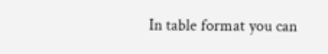In table format you can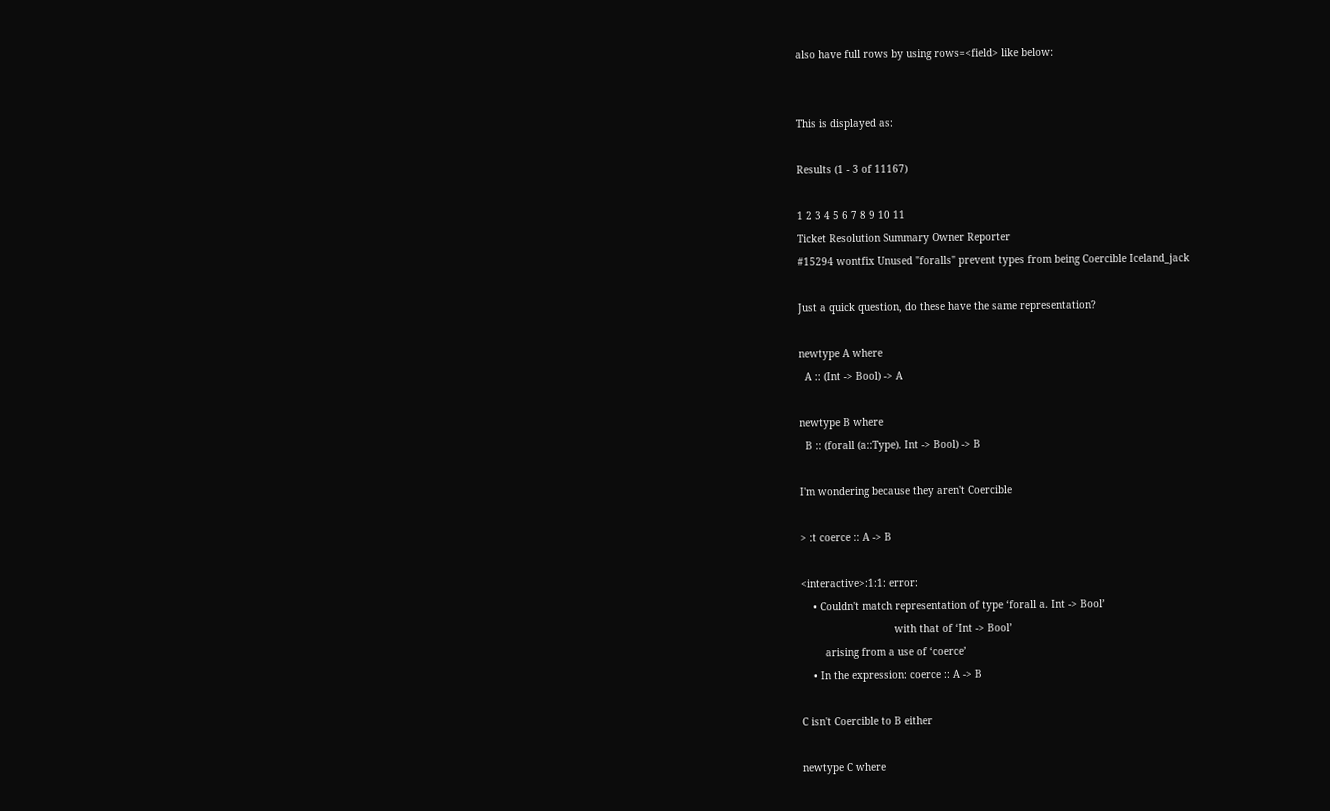also have full rows by using rows=<field> like below:


This is displayed as:

Results (1 - 3 of 11167)

1 2 3 4 5 6 7 8 9 10 11
Ticket Resolution Summary Owner Reporter
#15294 wontfix Unused "foralls" prevent types from being Coercible Iceland_jack

Just a quick question, do these have the same representation?

newtype A where
  A :: (Int -> Bool) -> A

newtype B where
  B :: (forall (a::Type). Int -> Bool) -> B

I'm wondering because they aren't Coercible

> :t coerce :: A -> B

<interactive>:1:1: error:
    • Couldn't match representation of type ‘forall a. Int -> Bool’
                               with that of ‘Int -> Bool’
        arising from a use of ‘coerce’
    • In the expression: coerce :: A -> B

C isn't Coercible to B either

newtype C where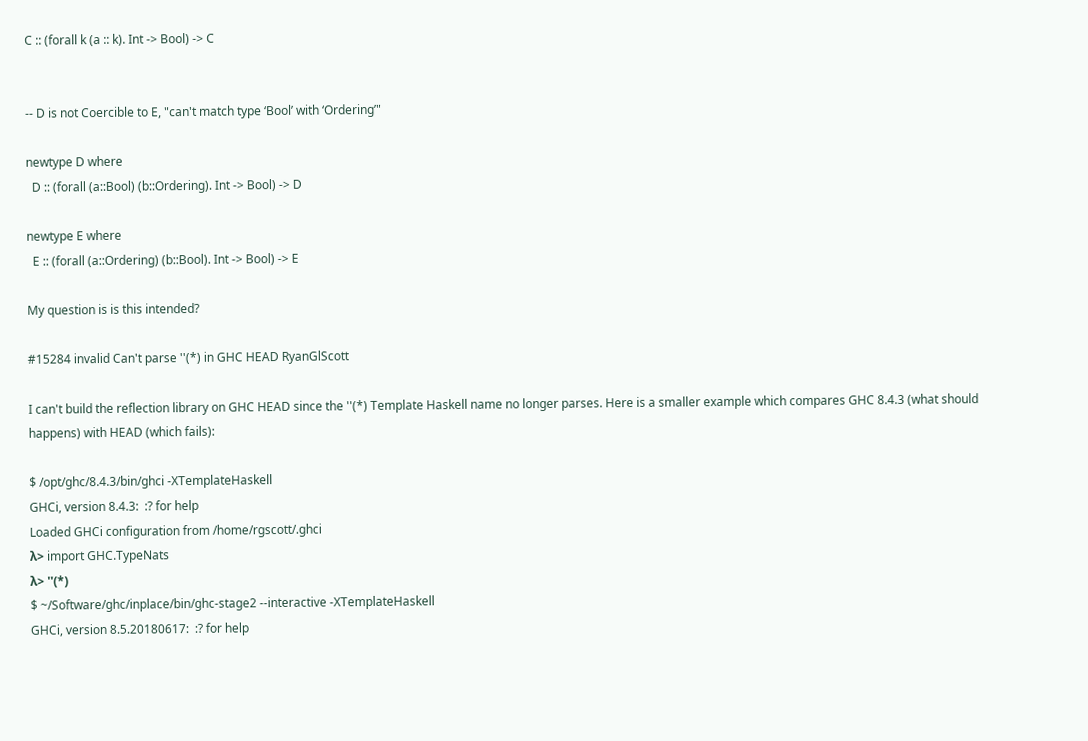C :: (forall k (a :: k). Int -> Bool) -> C


-- D is not Coercible to E, "can't match type ‘Bool’ with ‘Ordering’"

newtype D where
  D :: (forall (a::Bool) (b::Ordering). Int -> Bool) -> D

newtype E where
  E :: (forall (a::Ordering) (b::Bool). Int -> Bool) -> E

My question is is this intended?

#15284 invalid Can't parse ''(*) in GHC HEAD RyanGlScott

I can't build the reflection library on GHC HEAD since the ''(*) Template Haskell name no longer parses. Here is a smaller example which compares GHC 8.4.3 (what should happens) with HEAD (which fails):

$ /opt/ghc/8.4.3/bin/ghci -XTemplateHaskell
GHCi, version 8.4.3:  :? for help
Loaded GHCi configuration from /home/rgscott/.ghci
λ> import GHC.TypeNats
λ> ''(*)
$ ~/Software/ghc/inplace/bin/ghc-stage2 --interactive -XTemplateHaskell
GHCi, version 8.5.20180617:  :? for help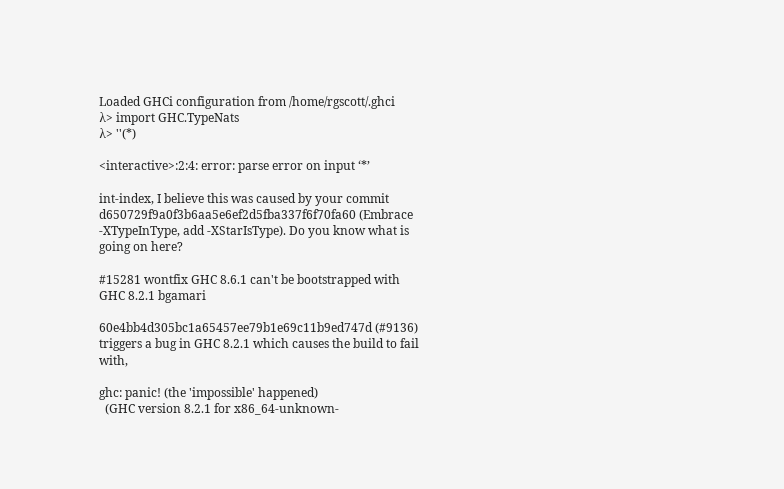Loaded GHCi configuration from /home/rgscott/.ghci
λ> import GHC.TypeNats
λ> ''(*)

<interactive>:2:4: error: parse error on input ‘*’

int-index, I believe this was caused by your commit d650729f9a0f3b6aa5e6ef2d5fba337f6f70fa60 (Embrace -XTypeInType, add -XStarIsType). Do you know what is going on here?

#15281 wontfix GHC 8.6.1 can't be bootstrapped with GHC 8.2.1 bgamari

60e4bb4d305bc1a65457ee79b1e69c11b9ed747d (#9136) triggers a bug in GHC 8.2.1 which causes the build to fail with,

ghc: panic! (the 'impossible' happened)
  (GHC version 8.2.1 for x86_64-unknown-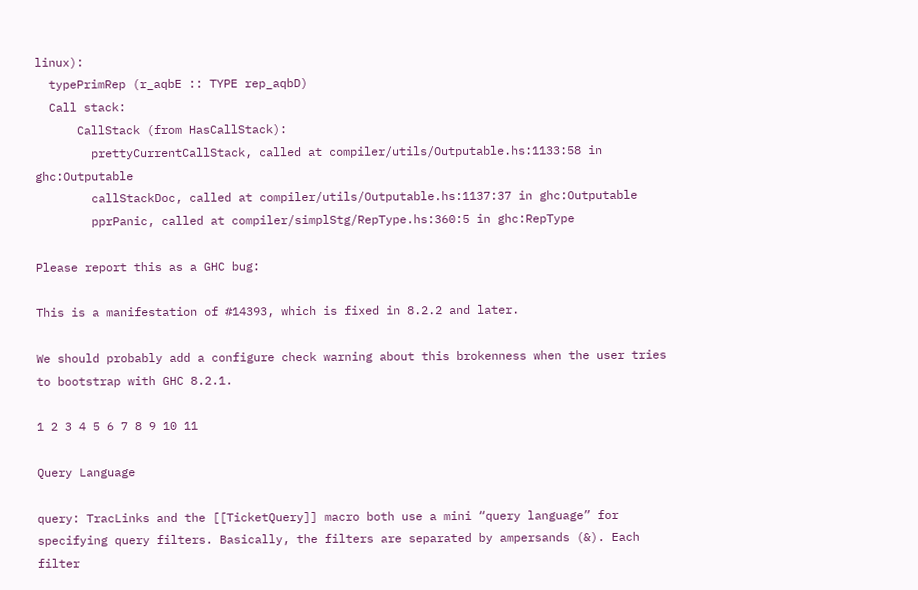linux):
  typePrimRep (r_aqbE :: TYPE rep_aqbD)
  Call stack:
      CallStack (from HasCallStack):
        prettyCurrentCallStack, called at compiler/utils/Outputable.hs:1133:58 in ghc:Outputable
        callStackDoc, called at compiler/utils/Outputable.hs:1137:37 in ghc:Outputable
        pprPanic, called at compiler/simplStg/RepType.hs:360:5 in ghc:RepType

Please report this as a GHC bug:

This is a manifestation of #14393, which is fixed in 8.2.2 and later.

We should probably add a configure check warning about this brokenness when the user tries to bootstrap with GHC 8.2.1.

1 2 3 4 5 6 7 8 9 10 11

Query Language

query: TracLinks and the [[TicketQuery]] macro both use a mini “query language” for specifying query filters. Basically, the filters are separated by ampersands (&). Each filter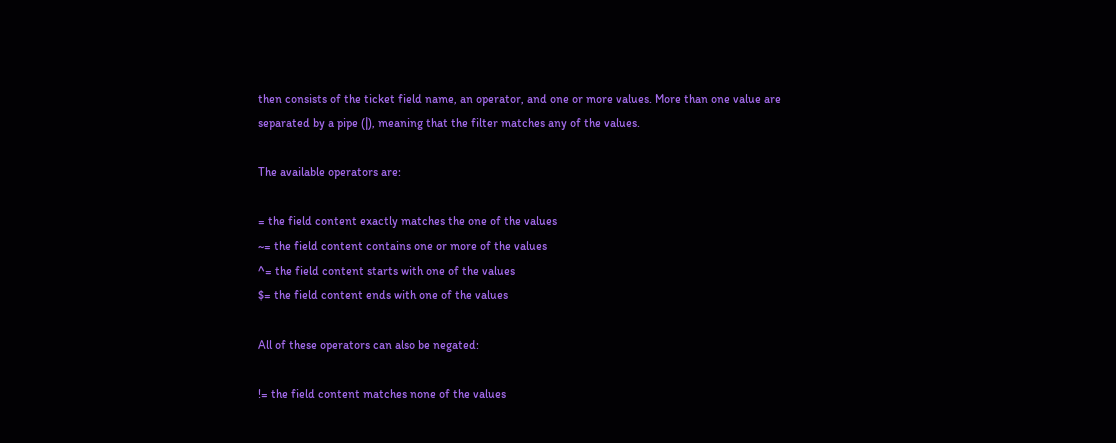then consists of the ticket field name, an operator, and one or more values. More than one value are separated by a pipe (|), meaning that the filter matches any of the values.

The available operators are:

= the field content exactly matches the one of the values
~= the field content contains one or more of the values
^= the field content starts with one of the values
$= the field content ends with one of the values

All of these operators can also be negated:

!= the field content matches none of the values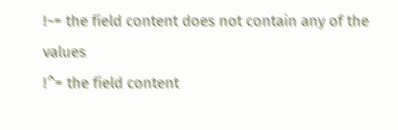!~= the field content does not contain any of the values
!^= the field content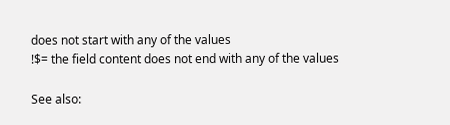does not start with any of the values
!$= the field content does not end with any of the values

See also: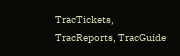TracTickets, TracReports, TracGuide